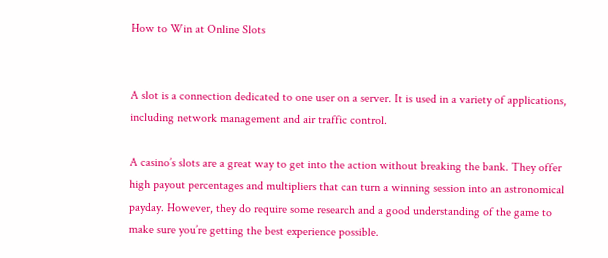How to Win at Online Slots


A slot is a connection dedicated to one user on a server. It is used in a variety of applications, including network management and air traffic control.

A casino’s slots are a great way to get into the action without breaking the bank. They offer high payout percentages and multipliers that can turn a winning session into an astronomical payday. However, they do require some research and a good understanding of the game to make sure you’re getting the best experience possible.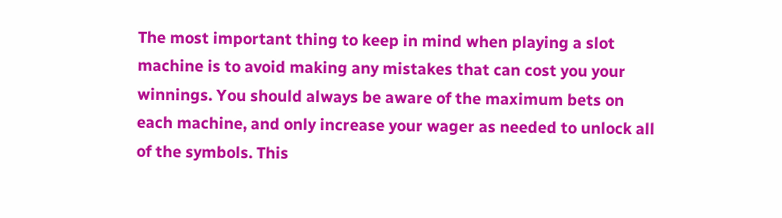The most important thing to keep in mind when playing a slot machine is to avoid making any mistakes that can cost you your winnings. You should always be aware of the maximum bets on each machine, and only increase your wager as needed to unlock all of the symbols. This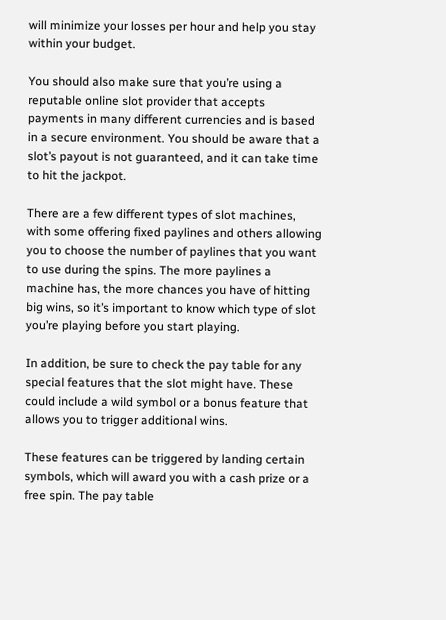will minimize your losses per hour and help you stay within your budget.

You should also make sure that you’re using a reputable online slot provider that accepts payments in many different currencies and is based in a secure environment. You should be aware that a slot’s payout is not guaranteed, and it can take time to hit the jackpot.

There are a few different types of slot machines, with some offering fixed paylines and others allowing you to choose the number of paylines that you want to use during the spins. The more paylines a machine has, the more chances you have of hitting big wins, so it’s important to know which type of slot you’re playing before you start playing.

In addition, be sure to check the pay table for any special features that the slot might have. These could include a wild symbol or a bonus feature that allows you to trigger additional wins.

These features can be triggered by landing certain symbols, which will award you with a cash prize or a free spin. The pay table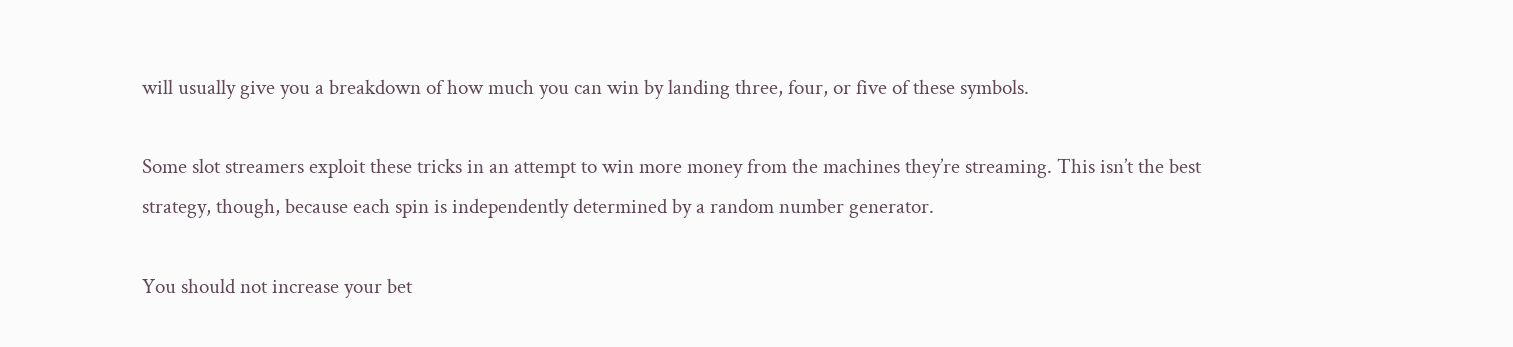will usually give you a breakdown of how much you can win by landing three, four, or five of these symbols.

Some slot streamers exploit these tricks in an attempt to win more money from the machines they’re streaming. This isn’t the best strategy, though, because each spin is independently determined by a random number generator.

You should not increase your bet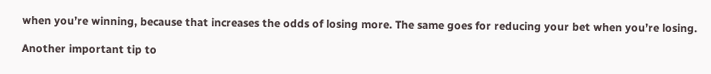when you’re winning, because that increases the odds of losing more. The same goes for reducing your bet when you’re losing.

Another important tip to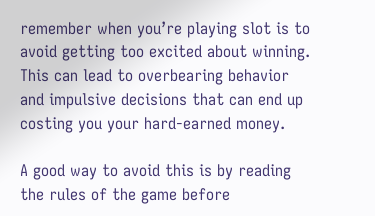remember when you’re playing slot is to avoid getting too excited about winning. This can lead to overbearing behavior and impulsive decisions that can end up costing you your hard-earned money.

A good way to avoid this is by reading the rules of the game before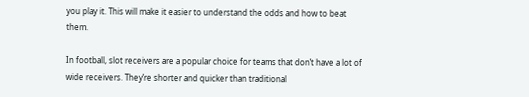you play it. This will make it easier to understand the odds and how to beat them.

In football, slot receivers are a popular choice for teams that don’t have a lot of wide receivers. They’re shorter and quicker than traditional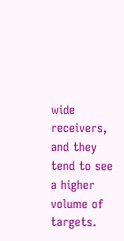wide receivers, and they tend to see a higher volume of targets.